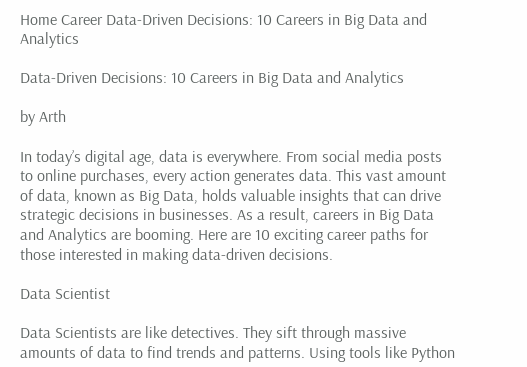Home Career Data-Driven Decisions: 10 Careers in Big Data and Analytics

Data-Driven Decisions: 10 Careers in Big Data and Analytics

by Arth

In today’s digital age, data is everywhere. From social media posts to online purchases, every action generates data. This vast amount of data, known as Big Data, holds valuable insights that can drive strategic decisions in businesses. As a result, careers in Big Data and Analytics are booming. Here are 10 exciting career paths for those interested in making data-driven decisions.

Data Scientist

Data Scientists are like detectives. They sift through massive amounts of data to find trends and patterns. Using tools like Python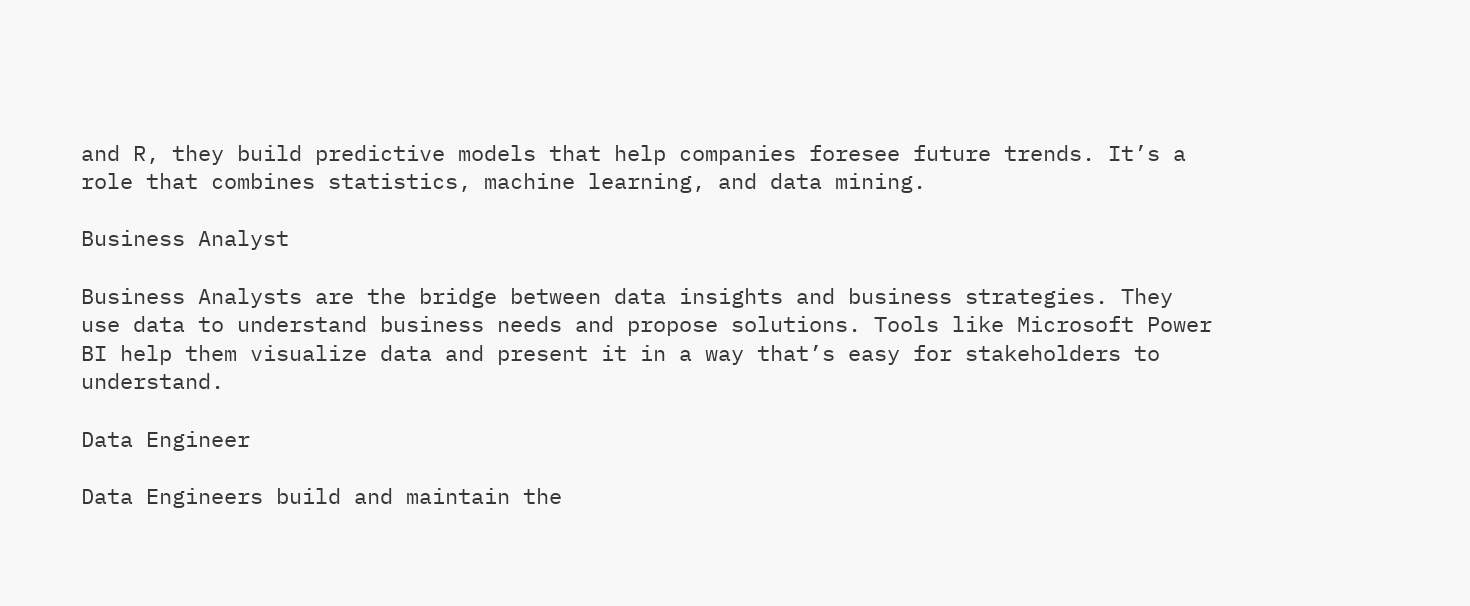and R, they build predictive models that help companies foresee future trends. It’s a role that combines statistics, machine learning, and data mining.

Business Analyst

Business Analysts are the bridge between data insights and business strategies. They use data to understand business needs and propose solutions. Tools like Microsoft Power BI help them visualize data and present it in a way that’s easy for stakeholders to understand.

Data Engineer

Data Engineers build and maintain the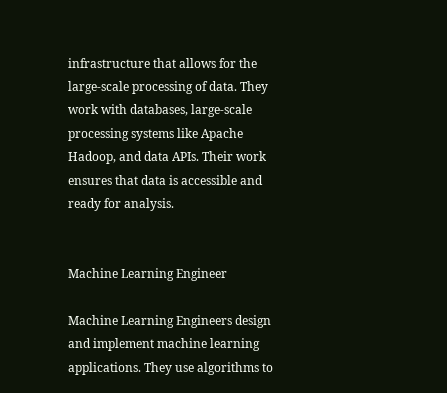infrastructure that allows for the large-scale processing of data. They work with databases, large-scale processing systems like Apache Hadoop, and data APIs. Their work ensures that data is accessible and ready for analysis.


Machine Learning Engineer

Machine Learning Engineers design and implement machine learning applications. They use algorithms to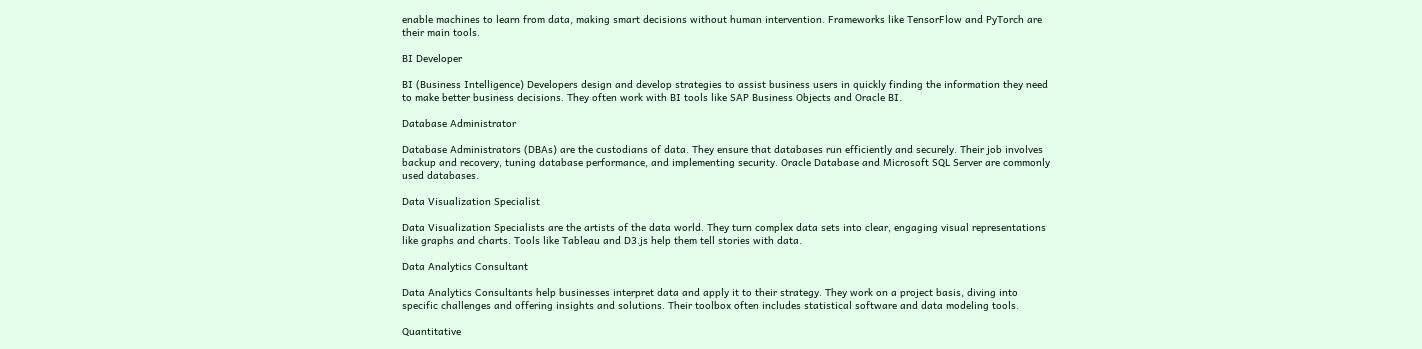enable machines to learn from data, making smart decisions without human intervention. Frameworks like TensorFlow and PyTorch are their main tools.

BI Developer

BI (Business Intelligence) Developers design and develop strategies to assist business users in quickly finding the information they need to make better business decisions. They often work with BI tools like SAP Business Objects and Oracle BI.

Database Administrator

Database Administrators (DBAs) are the custodians of data. They ensure that databases run efficiently and securely. Their job involves backup and recovery, tuning database performance, and implementing security. Oracle Database and Microsoft SQL Server are commonly used databases.

Data Visualization Specialist

Data Visualization Specialists are the artists of the data world. They turn complex data sets into clear, engaging visual representations like graphs and charts. Tools like Tableau and D3.js help them tell stories with data.

Data Analytics Consultant

Data Analytics Consultants help businesses interpret data and apply it to their strategy. They work on a project basis, diving into specific challenges and offering insights and solutions. Their toolbox often includes statistical software and data modeling tools.

Quantitative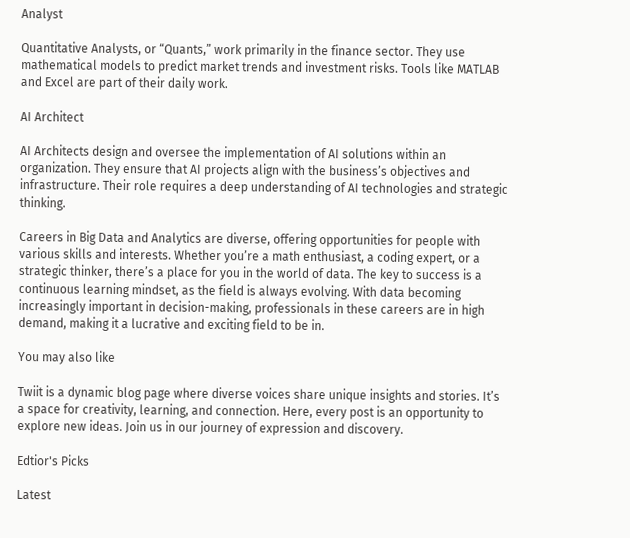Analyst

Quantitative Analysts, or “Quants,” work primarily in the finance sector. They use mathematical models to predict market trends and investment risks. Tools like MATLAB and Excel are part of their daily work.

AI Architect

AI Architects design and oversee the implementation of AI solutions within an organization. They ensure that AI projects align with the business’s objectives and infrastructure. Their role requires a deep understanding of AI technologies and strategic thinking.

Careers in Big Data and Analytics are diverse, offering opportunities for people with various skills and interests. Whether you’re a math enthusiast, a coding expert, or a strategic thinker, there’s a place for you in the world of data. The key to success is a continuous learning mindset, as the field is always evolving. With data becoming increasingly important in decision-making, professionals in these careers are in high demand, making it a lucrative and exciting field to be in.

You may also like

Twiit is a dynamic blog page where diverse voices share unique insights and stories. It’s a space for creativity, learning, and connection. Here, every post is an opportunity to explore new ideas. Join us in our journey of expression and discovery.

Edtior's Picks

Latest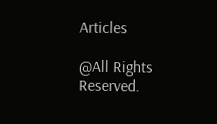Articles

@All Rights Reserved.